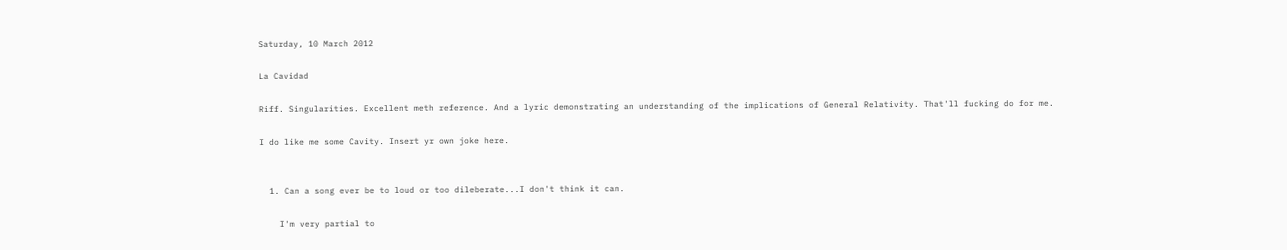Saturday, 10 March 2012

La Cavidad

Riff. Singularities. Excellent meth reference. And a lyric demonstrating an understanding of the implications of General Relativity. That'll fucking do for me.

I do like me some Cavity. Insert yr own joke here.


  1. Can a song ever be to loud or too dileberate...I don't think it can.

    I'm very partial to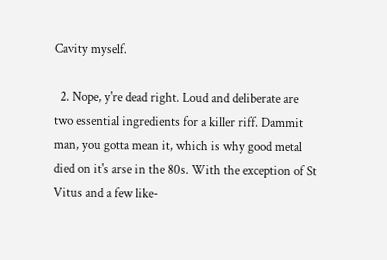Cavity myself.

  2. Nope, y're dead right. Loud and deliberate are two essential ingredients for a killer riff. Dammit man, you gotta mean it, which is why good metal died on it's arse in the 80s. With the exception of St Vitus and a few like-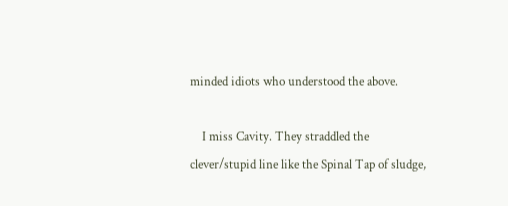minded idiots who understood the above.

    I miss Cavity. They straddled the clever/stupid line like the Spinal Tap of sludge,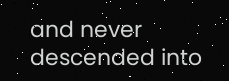and never descended into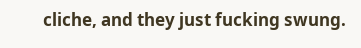cliche, and they just fucking swung.